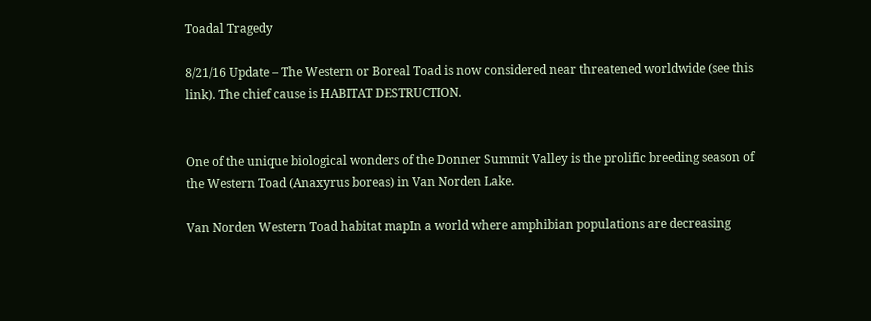Toadal Tragedy

8/21/16 Update – The Western or Boreal Toad is now considered near threatened worldwide (see this link). The chief cause is HABITAT DESTRUCTION.


One of the unique biological wonders of the Donner Summit Valley is the prolific breeding season of the Western Toad (Anaxyrus boreas) in Van Norden Lake.

Van Norden Western Toad habitat mapIn a world where amphibian populations are decreasing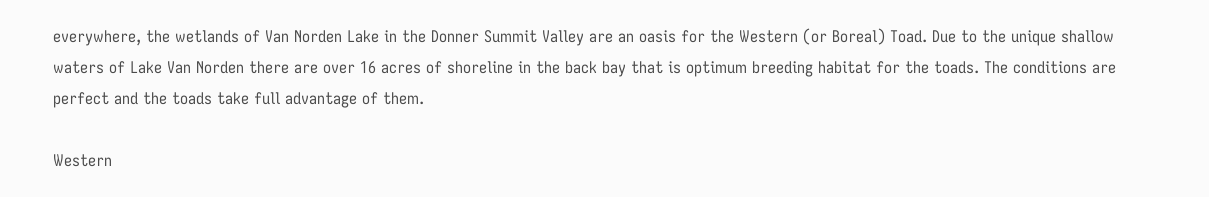everywhere, the wetlands of Van Norden Lake in the Donner Summit Valley are an oasis for the Western (or Boreal) Toad. Due to the unique shallow waters of Lake Van Norden there are over 16 acres of shoreline in the back bay that is optimum breeding habitat for the toads. The conditions are perfect and the toads take full advantage of them.

Western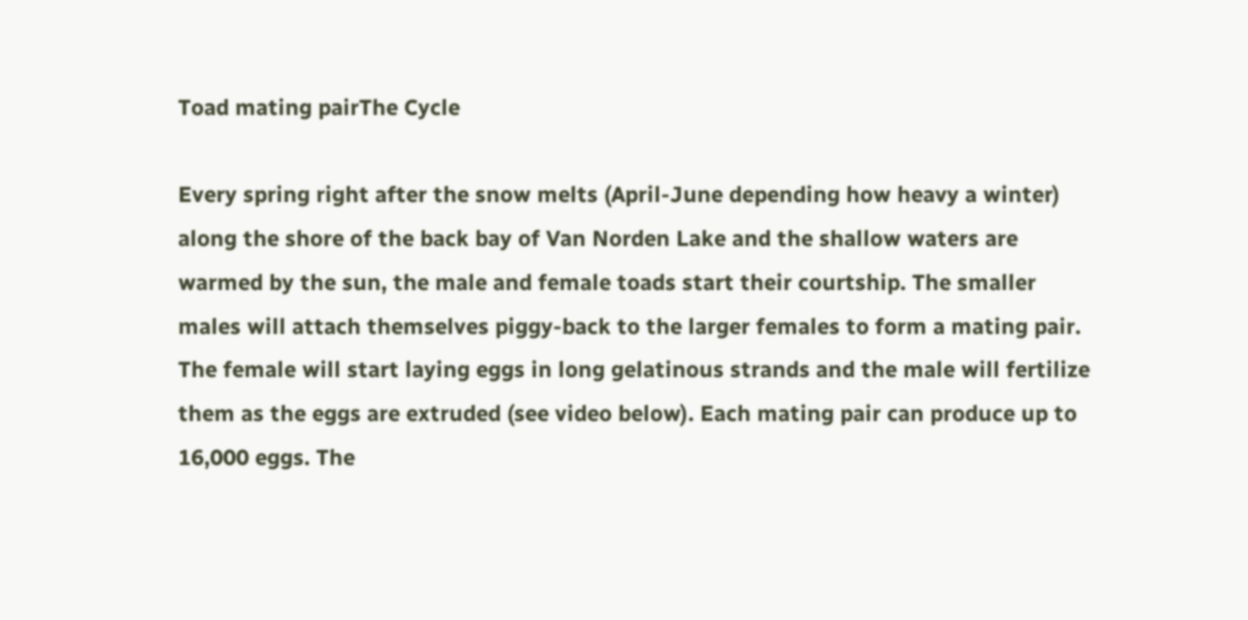Toad mating pairThe Cycle

Every spring right after the snow melts (April-June depending how heavy a winter) along the shore of the back bay of Van Norden Lake and the shallow waters are warmed by the sun, the male and female toads start their courtship. The smaller males will attach themselves piggy-back to the larger females to form a mating pair. The female will start laying eggs in long gelatinous strands and the male will fertilize them as the eggs are extruded (see video below). Each mating pair can produce up to 16,000 eggs. The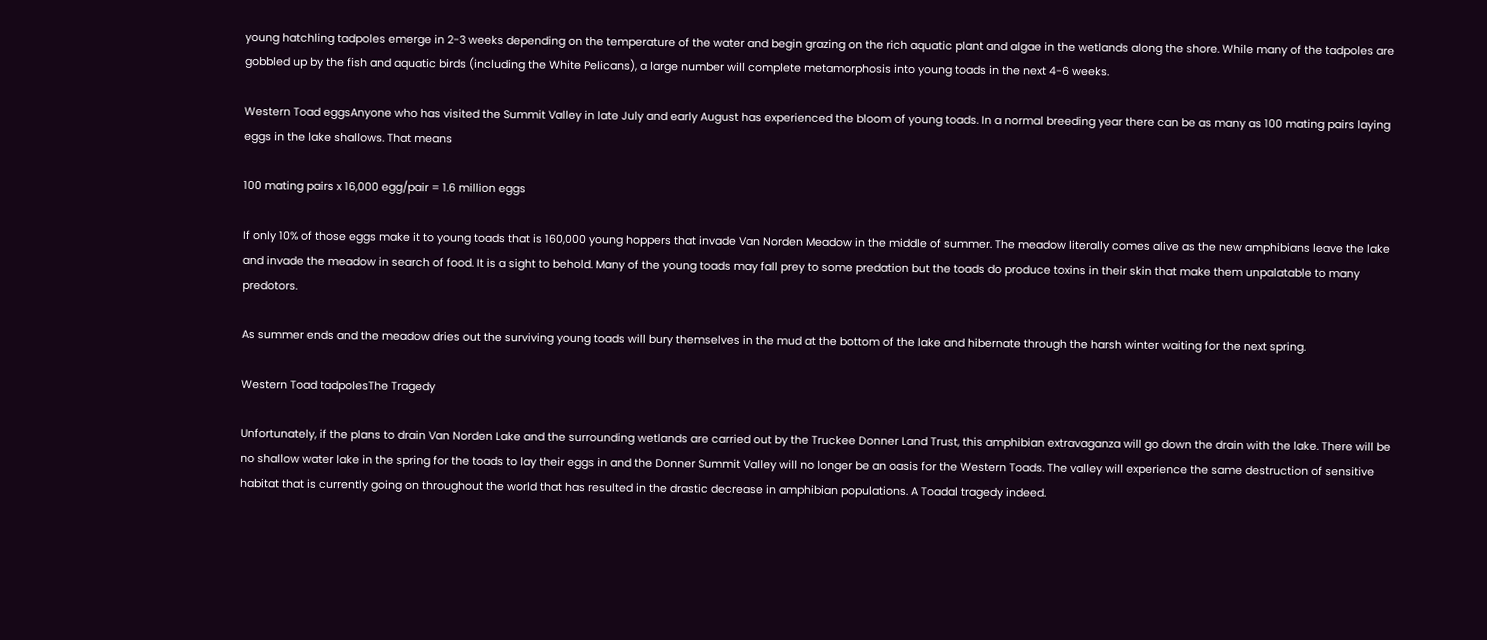young hatchling tadpoles emerge in 2-3 weeks depending on the temperature of the water and begin grazing on the rich aquatic plant and algae in the wetlands along the shore. While many of the tadpoles are gobbled up by the fish and aquatic birds (including the White Pelicans), a large number will complete metamorphosis into young toads in the next 4-6 weeks.

Western Toad eggsAnyone who has visited the Summit Valley in late July and early August has experienced the bloom of young toads. In a normal breeding year there can be as many as 100 mating pairs laying eggs in the lake shallows. That means

100 mating pairs x 16,000 egg/pair = 1.6 million eggs

If only 10% of those eggs make it to young toads that is 160,000 young hoppers that invade Van Norden Meadow in the middle of summer. The meadow literally comes alive as the new amphibians leave the lake and invade the meadow in search of food. It is a sight to behold. Many of the young toads may fall prey to some predation but the toads do produce toxins in their skin that make them unpalatable to many predotors.

As summer ends and the meadow dries out the surviving young toads will bury themselves in the mud at the bottom of the lake and hibernate through the harsh winter waiting for the next spring.

Western Toad tadpolesThe Tragedy

Unfortunately, if the plans to drain Van Norden Lake and the surrounding wetlands are carried out by the Truckee Donner Land Trust, this amphibian extravaganza will go down the drain with the lake. There will be no shallow water lake in the spring for the toads to lay their eggs in and the Donner Summit Valley will no longer be an oasis for the Western Toads. The valley will experience the same destruction of sensitive habitat that is currently going on throughout the world that has resulted in the drastic decrease in amphibian populations. A Toadal tragedy indeed.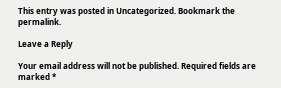This entry was posted in Uncategorized. Bookmark the permalink.

Leave a Reply

Your email address will not be published. Required fields are marked *